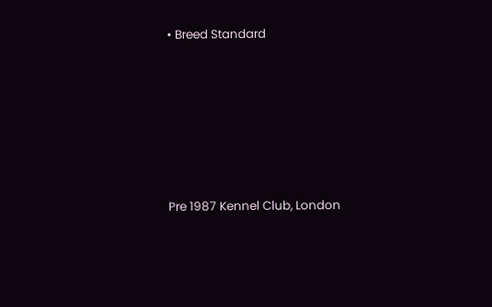• Breed Standard







Pre 1987 Kennel Club, London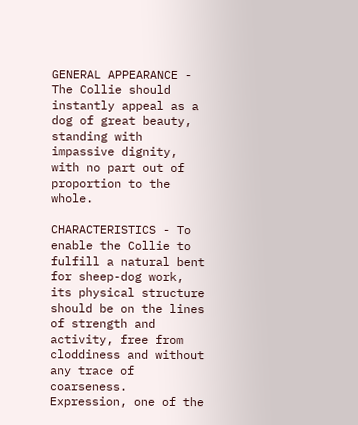GENERAL APPEARANCE - The Collie should instantly appeal as a dog of great beauty, standing with impassive dignity, with no part out of proportion to the whole.

CHARACTERISTICS - To enable the Collie to fulfill a natural bent for sheep-dog work, its physical structure should be on the lines of strength and activity, free from cloddiness and without any trace of coarseness. Expression, one of the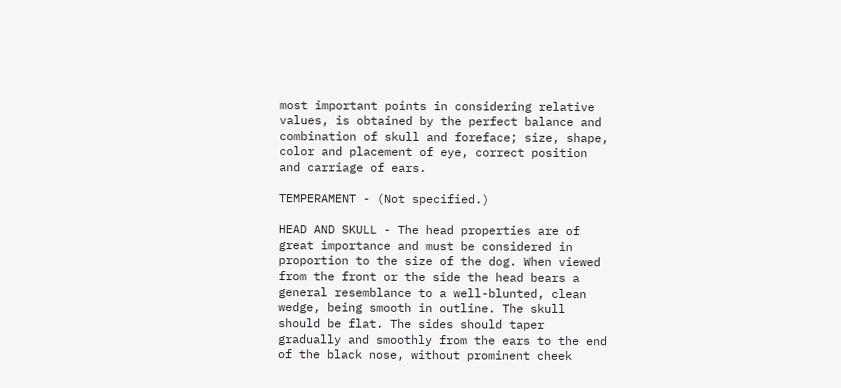most important points in considering relative values, is obtained by the perfect balance and combination of skull and foreface; size, shape, color and placement of eye, correct position and carriage of ears.

TEMPERAMENT - (Not specified.)

HEAD AND SKULL - The head properties are of great importance and must be considered in proportion to the size of the dog. When viewed from the front or the side the head bears a general resemblance to a well-blunted, clean wedge, being smooth in outline. The skull should be flat. The sides should taper gradually and smoothly from the ears to the end of the black nose, without prominent cheek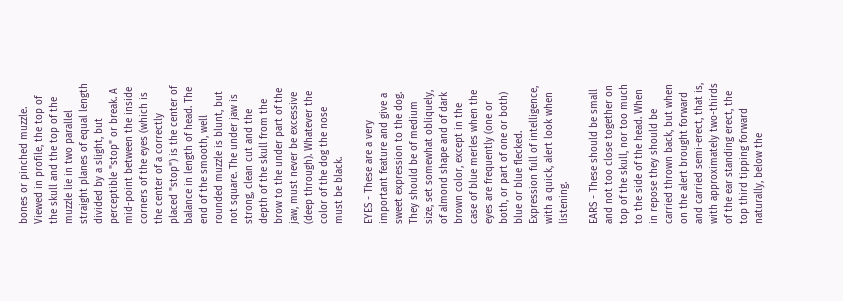bones or pinched muzzle. Viewed in profile, the top of the skull and the top of the muzzle lie in two parallel straight planes of equal length divided by a slight, but perceptible "stop" or break. A mid-point between the inside corners of the eyes (which is the center of a correctly placed "stop") is the center of balance in length of head. The end of the smooth, well rounded muzzle is blunt, but not square. The under jaw is strong, clean cut and the depth of the skull from the brow to the under part of the jaw, must never be excessive (deep through). Whatever the color of the dog the nose must be black.

EYES - These are a very important feature and give a sweet expression to the dog. They should be of medium size, set somewhat obliquely, of almond shape and of dark brown color, except in the case of blue merles when the eyes are frequently (one or both, or part of one or both) blue or blue flecked. Expression full of intelligence, with a quick, alert look when listening.

EARS - These should be small and not too close together on top of the skull, nor too much to the side of the head. When in repose they should be carried thrown back, but when on the alert brought forward and carried semi-erect, that is, with approximately two-thirds of the ear standing erect, the top third tipping forward naturally, below the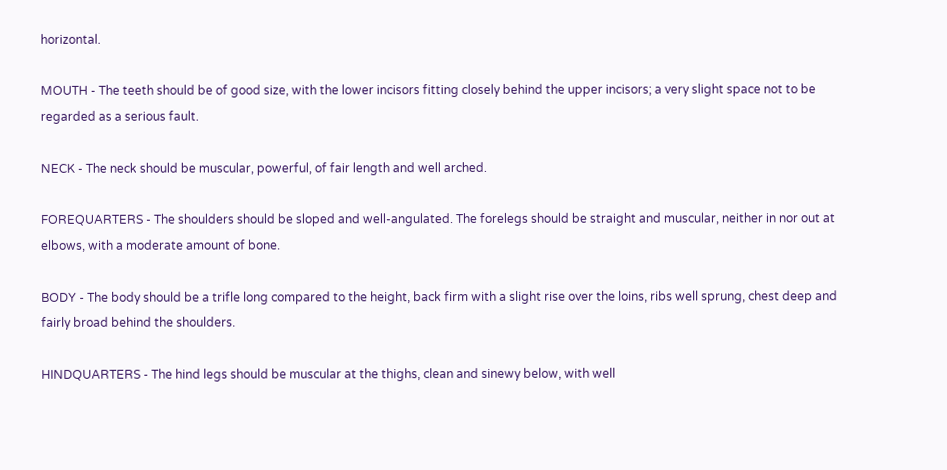horizontal.

MOUTH - The teeth should be of good size, with the lower incisors fitting closely behind the upper incisors; a very slight space not to be regarded as a serious fault.

NECK - The neck should be muscular, powerful, of fair length and well arched.

FOREQUARTERS - The shoulders should be sloped and well-angulated. The forelegs should be straight and muscular, neither in nor out at elbows, with a moderate amount of bone.

BODY - The body should be a trifle long compared to the height, back firm with a slight rise over the loins, ribs well sprung, chest deep and fairly broad behind the shoulders.

HINDQUARTERS - The hind legs should be muscular at the thighs, clean and sinewy below, with well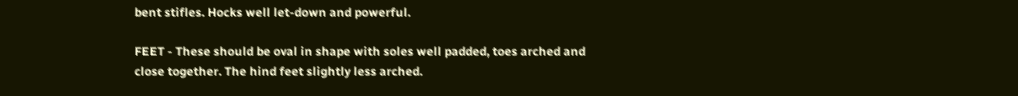bent stifles. Hocks well let-down and powerful.

FEET - These should be oval in shape with soles well padded, toes arched and close together. The hind feet slightly less arched.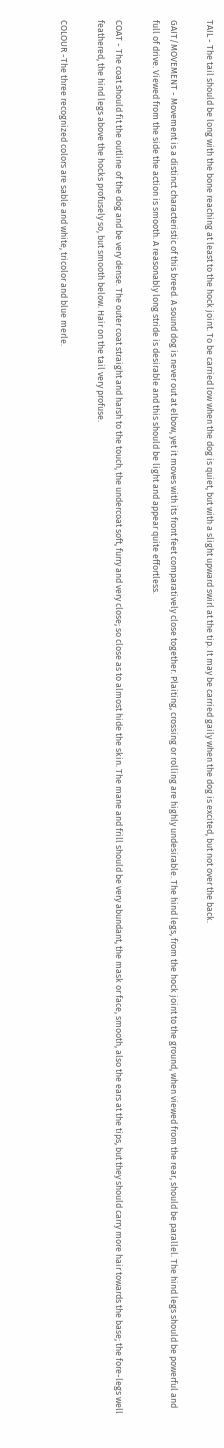TAIL - The tail should be long with the bone reaching at least to the hock joint. To be carried low when the dog is quiet, but with a slight upward swirl at the tip. It may be carried gaily when the dog is excited, but not over the back.

GAIT/MOVEMENT - Movement is a distinct characteristic of this breed. A sound dog is never out at elbow, yet it moves with its front feet comparatively close together. Plaiting, crossing or rolling are highly undesirable. The hind legs, from the hock joint to the ground, when viewed from the rear, should be parallel. The hind legs should be powerful and full of drive. Viewed from the side the action is smooth. A reasonably long stride is desirable and this should be light and appear quite effortless.

COAT - The coat should fit the outline of the dog and be very dense. The outer coat straight and harsh to the touch, the undercoat soft, furry and very close; so close as to almost hide the skin. The mane and frill should be very abundant, the mask or face, smooth, also the ears at the tips, but they should carry more hair towards the base; the fore-legs well feathered, the hind legs above the hocks profusely so, but smooth below. Hair on the tail very profuse.

COLOUR -The three recognized colors are sable and white, tricolor and blue merle.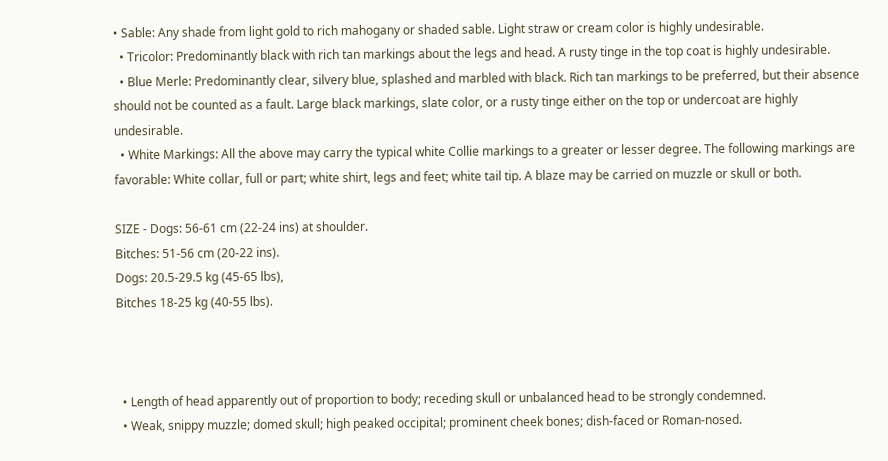• Sable: Any shade from light gold to rich mahogany or shaded sable. Light straw or cream color is highly undesirable.
  • Tricolor: Predominantly black with rich tan markings about the legs and head. A rusty tinge in the top coat is highly undesirable.
  • Blue Merle: Predominantly clear, silvery blue, splashed and marbled with black. Rich tan markings to be preferred, but their absence should not be counted as a fault. Large black markings, slate color, or a rusty tinge either on the top or undercoat are highly undesirable.
  • White Markings: All the above may carry the typical white Collie markings to a greater or lesser degree. The following markings are favorable: White collar, full or part; white shirt, legs and feet; white tail tip. A blaze may be carried on muzzle or skull or both.

SIZE - Dogs: 56-61 cm (22-24 ins) at shoulder.
Bitches: 51-56 cm (20-22 ins).
Dogs: 20.5-29.5 kg (45-65 lbs),
Bitches 18-25 kg (40-55 lbs).



  • Length of head apparently out of proportion to body; receding skull or unbalanced head to be strongly condemned.
  • Weak, snippy muzzle; domed skull; high peaked occipital; prominent cheek bones; dish-faced or Roman-nosed.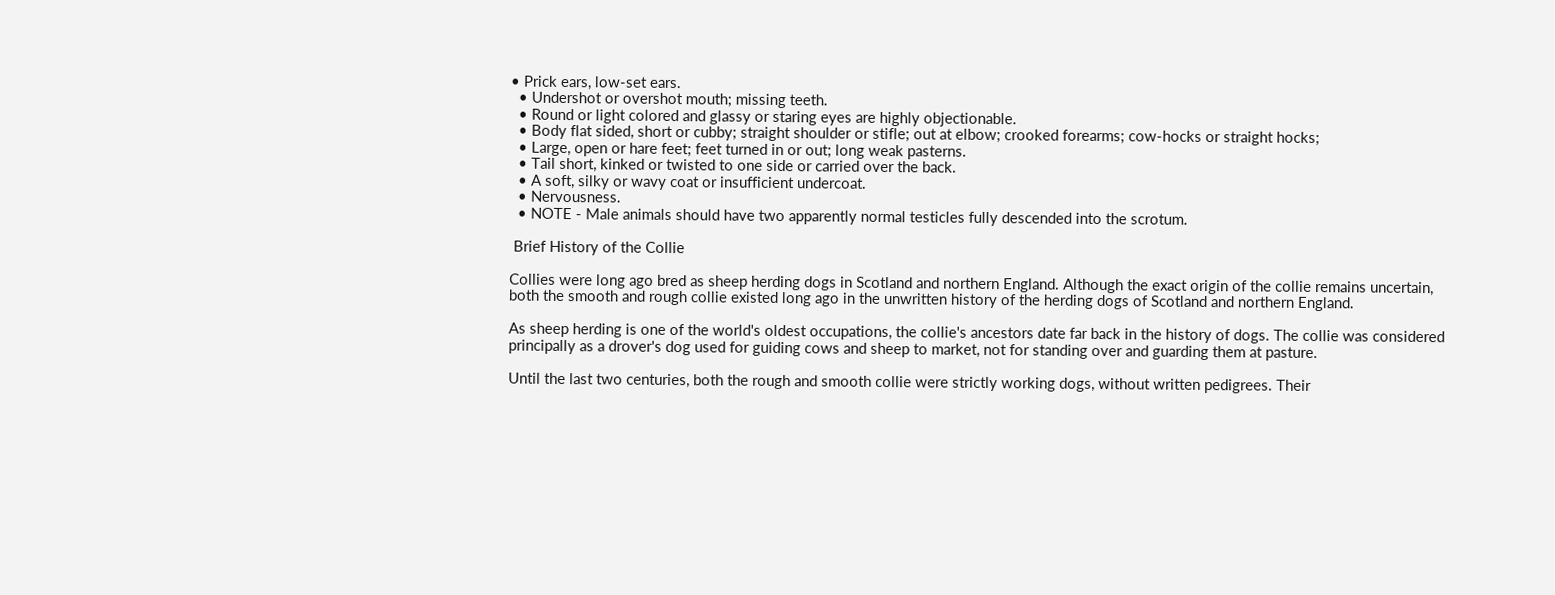• Prick ears, low-set ears.
  • Undershot or overshot mouth; missing teeth.
  • Round or light colored and glassy or staring eyes are highly objectionable.
  • Body flat sided, short or cubby; straight shoulder or stifle; out at elbow; crooked forearms; cow-hocks or straight hocks;
  • Large, open or hare feet; feet turned in or out; long weak pasterns.
  • Tail short, kinked or twisted to one side or carried over the back.
  • A soft, silky or wavy coat or insufficient undercoat.
  • Nervousness.
  • NOTE - Male animals should have two apparently normal testicles fully descended into the scrotum.

 Brief History of the Collie

Collies were long ago bred as sheep herding dogs in Scotland and northern England. Although the exact origin of the collie remains uncertain, both the smooth and rough collie existed long ago in the unwritten history of the herding dogs of Scotland and northern England.

As sheep herding is one of the world's oldest occupations, the collie's ancestors date far back in the history of dogs. The collie was considered principally as a drover's dog used for guiding cows and sheep to market, not for standing over and guarding them at pasture.

Until the last two centuries, both the rough and smooth collie were strictly working dogs, without written pedigrees. Their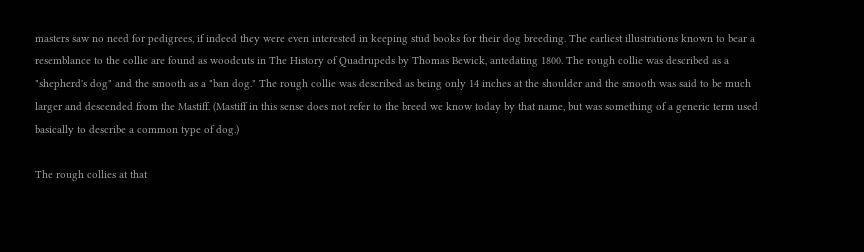masters saw no need for pedigrees, if indeed they were even interested in keeping stud books for their dog breeding. The earliest illustrations known to bear a resemblance to the collie are found as woodcuts in The History of Quadrupeds by Thomas Bewick, antedating 1800. The rough collie was described as a "shepherd's dog" and the smooth as a "ban dog." The rough collie was described as being only 14 inches at the shoulder and the smooth was said to be much larger and descended from the Mastiff. (Mastiff in this sense does not refer to the breed we know today by that name, but was something of a generic term used basically to describe a common type of dog.)

The rough collies at that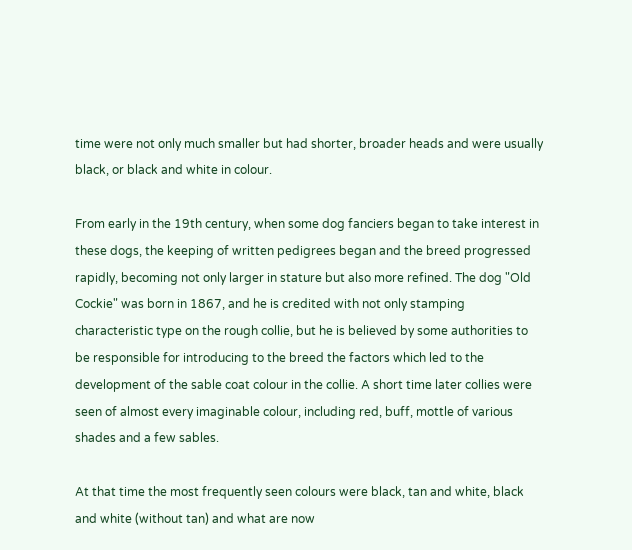time were not only much smaller but had shorter, broader heads and were usually black, or black and white in colour.

From early in the 19th century, when some dog fanciers began to take interest in these dogs, the keeping of written pedigrees began and the breed progressed rapidly, becoming not only larger in stature but also more refined. The dog "Old Cockie" was born in 1867, and he is credited with not only stamping characteristic type on the rough collie, but he is believed by some authorities to be responsible for introducing to the breed the factors which led to the development of the sable coat colour in the collie. A short time later collies were seen of almost every imaginable colour, including red, buff, mottle of various shades and a few sables.

At that time the most frequently seen colours were black, tan and white, black and white (without tan) and what are now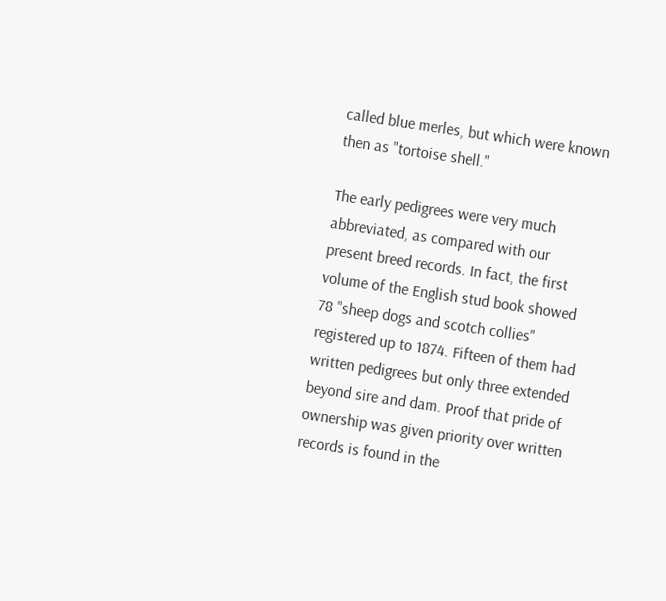called blue merles, but which were known then as "tortoise shell."

The early pedigrees were very much abbreviated, as compared with our present breed records. In fact, the first volume of the English stud book showed 78 "sheep dogs and scotch collies" registered up to 1874. Fifteen of them had written pedigrees but only three extended beyond sire and dam. Proof that pride of ownership was given priority over written records is found in the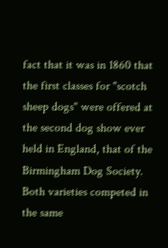fact that it was in 1860 that the first classes for "scotch sheep dogs" were offered at the second dog show ever held in England, that of the Birmingham Dog Society. Both varieties competed in the same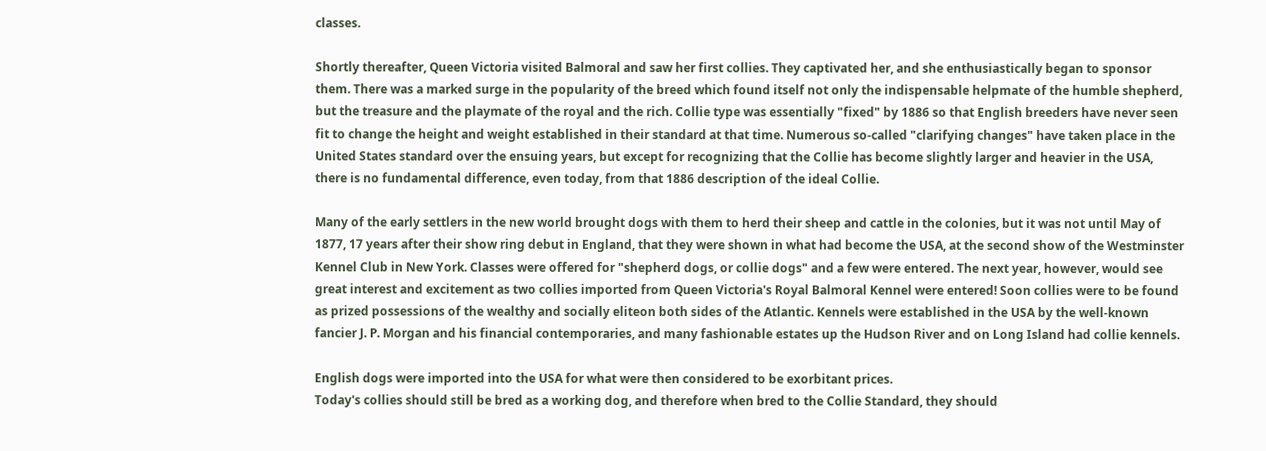classes.

Shortly thereafter, Queen Victoria visited Balmoral and saw her first collies. They captivated her, and she enthusiastically began to sponsor them. There was a marked surge in the popularity of the breed which found itself not only the indispensable helpmate of the humble shepherd, but the treasure and the playmate of the royal and the rich. Collie type was essentially "fixed" by 1886 so that English breeders have never seen fit to change the height and weight established in their standard at that time. Numerous so-called "clarifying changes" have taken place in the United States standard over the ensuing years, but except for recognizing that the Collie has become slightly larger and heavier in the USA, there is no fundamental difference, even today, from that 1886 description of the ideal Collie.

Many of the early settlers in the new world brought dogs with them to herd their sheep and cattle in the colonies, but it was not until May of 1877, 17 years after their show ring debut in England, that they were shown in what had become the USA, at the second show of the Westminster Kennel Club in New York. Classes were offered for "shepherd dogs, or collie dogs" and a few were entered. The next year, however, would see great interest and excitement as two collies imported from Queen Victoria's Royal Balmoral Kennel were entered! Soon collies were to be found as prized possessions of the wealthy and socially eliteon both sides of the Atlantic. Kennels were established in the USA by the well-known fancier J. P. Morgan and his financial contemporaries, and many fashionable estates up the Hudson River and on Long Island had collie kennels.

English dogs were imported into the USA for what were then considered to be exorbitant prices.
Today's collies should still be bred as a working dog, and therefore when bred to the Collie Standard, they should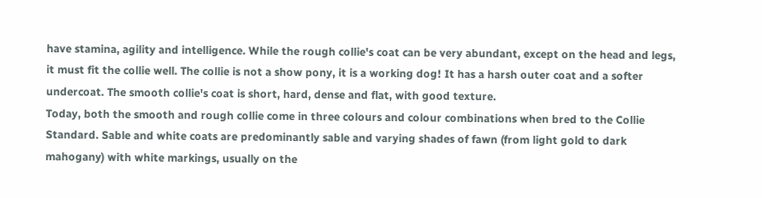have stamina, agility and intelligence. While the rough collie's coat can be very abundant, except on the head and legs, it must fit the collie well. The collie is not a show pony, it is a working dog! It has a harsh outer coat and a softer undercoat. The smooth collie's coat is short, hard, dense and flat, with good texture.
Today, both the smooth and rough collie come in three colours and colour combinations when bred to the Collie Standard. Sable and white coats are predominantly sable and varying shades of fawn (from light gold to dark mahogany) with white markings, usually on the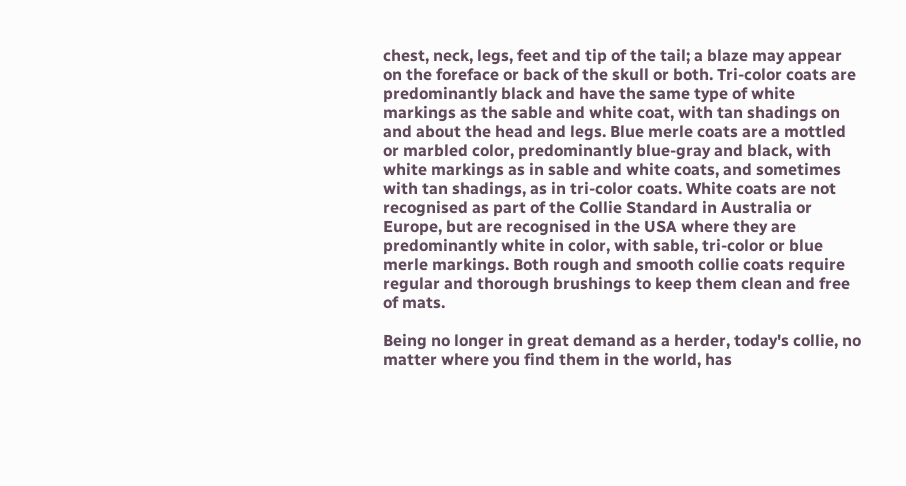chest, neck, legs, feet and tip of the tail; a blaze may appear on the foreface or back of the skull or both. Tri-color coats are predominantly black and have the same type of white markings as the sable and white coat, with tan shadings on and about the head and legs. Blue merle coats are a mottled or marbled color, predominantly blue-gray and black, with white markings as in sable and white coats, and sometimes with tan shadings, as in tri-color coats. White coats are not recognised as part of the Collie Standard in Australia or Europe, but are recognised in the USA where they are predominantly white in color, with sable, tri-color or blue merle markings. Both rough and smooth collie coats require regular and thorough brushings to keep them clean and free of mats.

Being no longer in great demand as a herder, today's collie, no matter where you find them in the world, has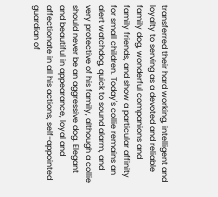transferred their hard working, intelligent and loyalty to serving as a devoted and reliable family dog, wonderful companions and family friends, and show a particular affinity for small children. Today's collie remains an alert watchdog, quick to sound alarm, and very protective of his family, although a collie should never be an aggressive dog. Elegant and beautiful in appearance, loyal and affectionate in all his actions, self-appointed guardian of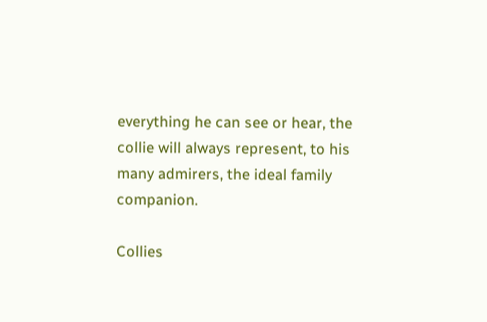everything he can see or hear, the collie will always represent, to his many admirers, the ideal family companion.

Collies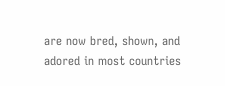are now bred, shown, and adored in most countries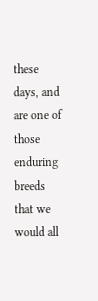these days, and are one of those enduring breeds that we would all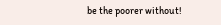be the poorer without!